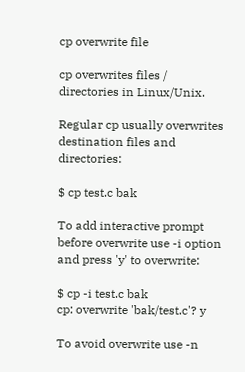cp overwrite file

cp overwrites files / directories in Linux/Unix.

Regular cp usually overwrites destination files and directories:

$ cp test.c bak

To add interactive prompt before overwrite use -i option and press 'y' to overwrite:

$ cp -i test.c bak
cp: overwrite 'bak/test.c'? y

To avoid overwrite use -n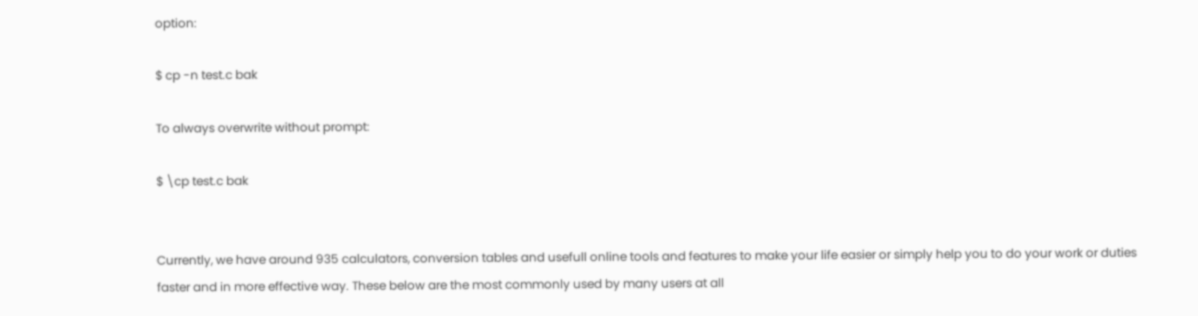option:

$ cp -n test.c bak

To always overwrite without prompt:

$ \cp test.c bak


Currently, we have around 935 calculators, conversion tables and usefull online tools and features to make your life easier or simply help you to do your work or duties faster and in more effective way. These below are the most commonly used by many users at all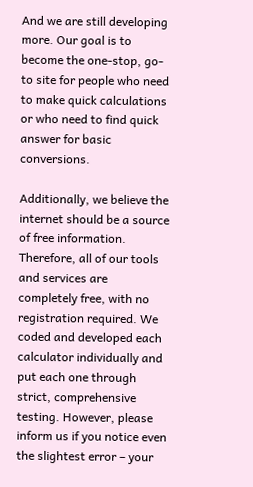And we are still developing more. Our goal is to become the one-stop, go-to site for people who need to make quick calculations or who need to find quick answer for basic conversions.

Additionally, we believe the internet should be a source of free information. Therefore, all of our tools and services are completely free, with no registration required. We coded and developed each calculator individually and put each one through strict, comprehensive testing. However, please inform us if you notice even the slightest error – your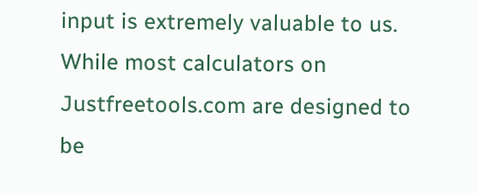input is extremely valuable to us. While most calculators on Justfreetools.com are designed to be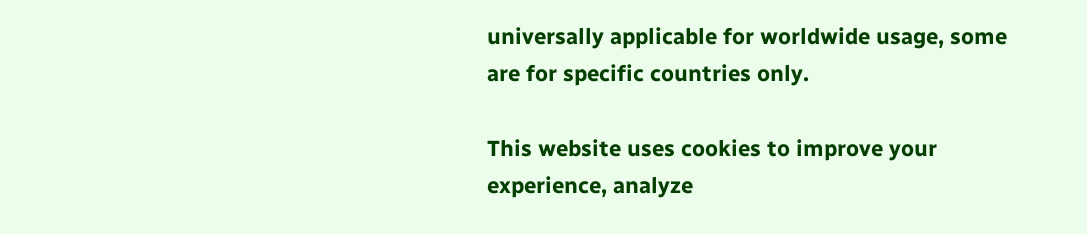universally applicable for worldwide usage, some are for specific countries only.

This website uses cookies to improve your experience, analyze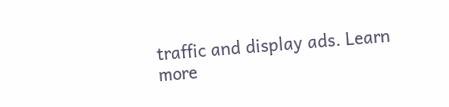traffic and display ads. Learn more